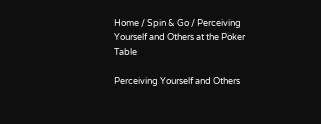Home / Spin & Go / Perceiving Yourself and Others at the Poker Table

Perceiving Yourself and Others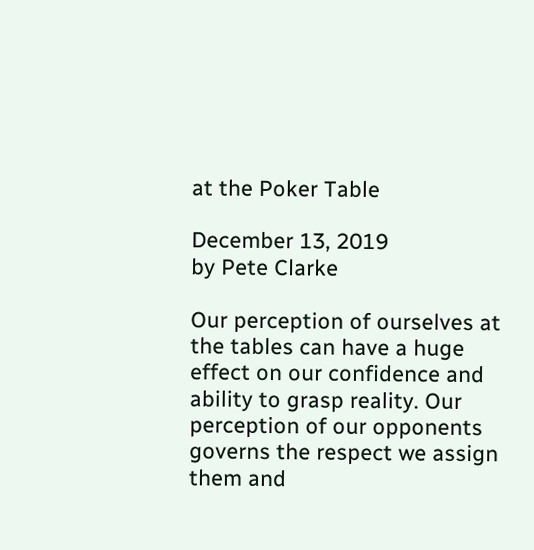at the Poker Table

December 13, 2019
by Pete Clarke

Our perception of ourselves at the tables can have a huge effect on our confidence and ability to grasp reality. Our perception of our opponents governs the respect we assign them and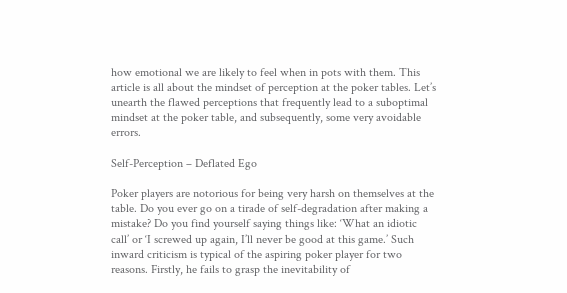how emotional we are likely to feel when in pots with them. This article is all about the mindset of perception at the poker tables. Let’s unearth the flawed perceptions that frequently lead to a suboptimal mindset at the poker table, and subsequently, some very avoidable errors.

Self-Perception – Deflated Ego

Poker players are notorious for being very harsh on themselves at the table. Do you ever go on a tirade of self-degradation after making a mistake? Do you find yourself saying things like: ‘What an idiotic call’ or ‘I screwed up again, I’ll never be good at this game.’ Such inward criticism is typical of the aspiring poker player for two reasons. Firstly, he fails to grasp the inevitability of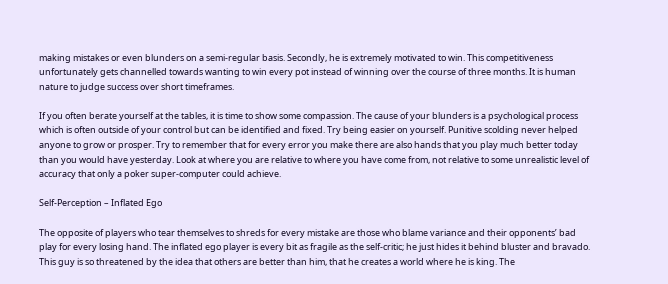making mistakes or even blunders on a semi-regular basis. Secondly, he is extremely motivated to win. This competitiveness unfortunately gets channelled towards wanting to win every pot instead of winning over the course of three months. It is human nature to judge success over short timeframes.

If you often berate yourself at the tables, it is time to show some compassion. The cause of your blunders is a psychological process which is often outside of your control but can be identified and fixed. Try being easier on yourself. Punitive scolding never helped anyone to grow or prosper. Try to remember that for every error you make there are also hands that you play much better today than you would have yesterday. Look at where you are relative to where you have come from, not relative to some unrealistic level of accuracy that only a poker super-computer could achieve.

Self-Perception – Inflated Ego

The opposite of players who tear themselves to shreds for every mistake are those who blame variance and their opponents’ bad play for every losing hand. The inflated ego player is every bit as fragile as the self-critic; he just hides it behind bluster and bravado. This guy is so threatened by the idea that others are better than him, that he creates a world where he is king. The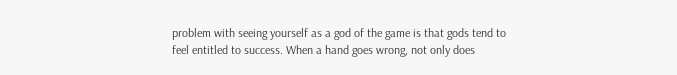problem with seeing yourself as a god of the game is that gods tend to feel entitled to success. When a hand goes wrong, not only does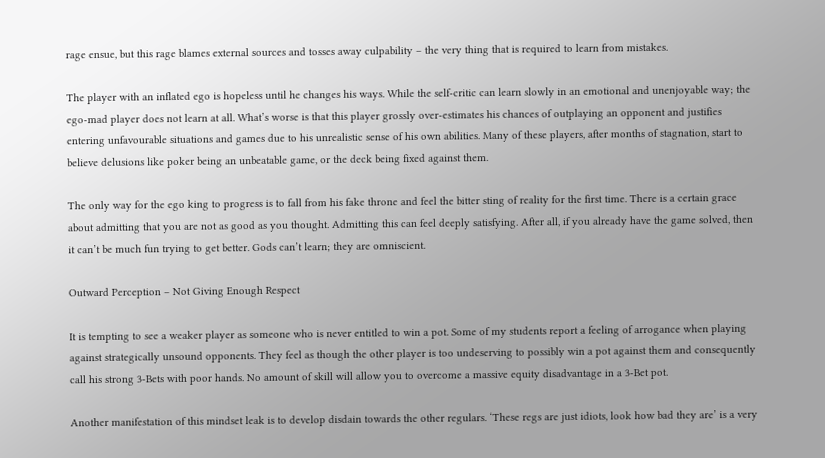rage ensue, but this rage blames external sources and tosses away culpability – the very thing that is required to learn from mistakes.

The player with an inflated ego is hopeless until he changes his ways. While the self-critic can learn slowly in an emotional and unenjoyable way; the ego-mad player does not learn at all. What’s worse is that this player grossly over-estimates his chances of outplaying an opponent and justifies entering unfavourable situations and games due to his unrealistic sense of his own abilities. Many of these players, after months of stagnation, start to believe delusions like poker being an unbeatable game, or the deck being fixed against them.

The only way for the ego king to progress is to fall from his fake throne and feel the bitter sting of reality for the first time. There is a certain grace about admitting that you are not as good as you thought. Admitting this can feel deeply satisfying. After all, if you already have the game solved, then it can’t be much fun trying to get better. Gods can’t learn; they are omniscient.

Outward Perception – Not Giving Enough Respect

It is tempting to see a weaker player as someone who is never entitled to win a pot. Some of my students report a feeling of arrogance when playing against strategically unsound opponents. They feel as though the other player is too undeserving to possibly win a pot against them and consequently call his strong 3-Bets with poor hands. No amount of skill will allow you to overcome a massive equity disadvantage in a 3-Bet pot.

Another manifestation of this mindset leak is to develop disdain towards the other regulars. ‘These regs are just idiots, look how bad they are’ is a very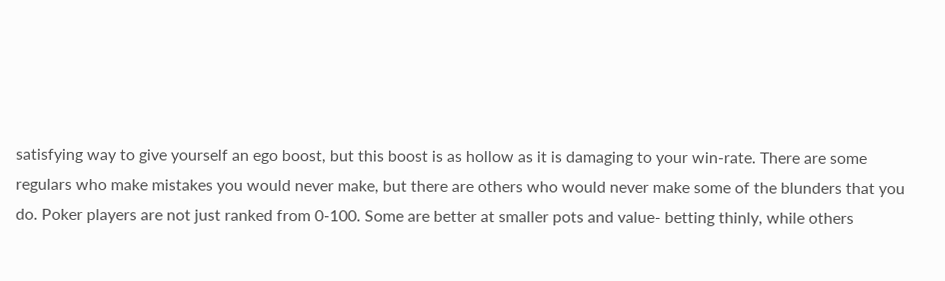satisfying way to give yourself an ego boost, but this boost is as hollow as it is damaging to your win-rate. There are some regulars who make mistakes you would never make, but there are others who would never make some of the blunders that you do. Poker players are not just ranked from 0-100. Some are better at smaller pots and value- betting thinly, while others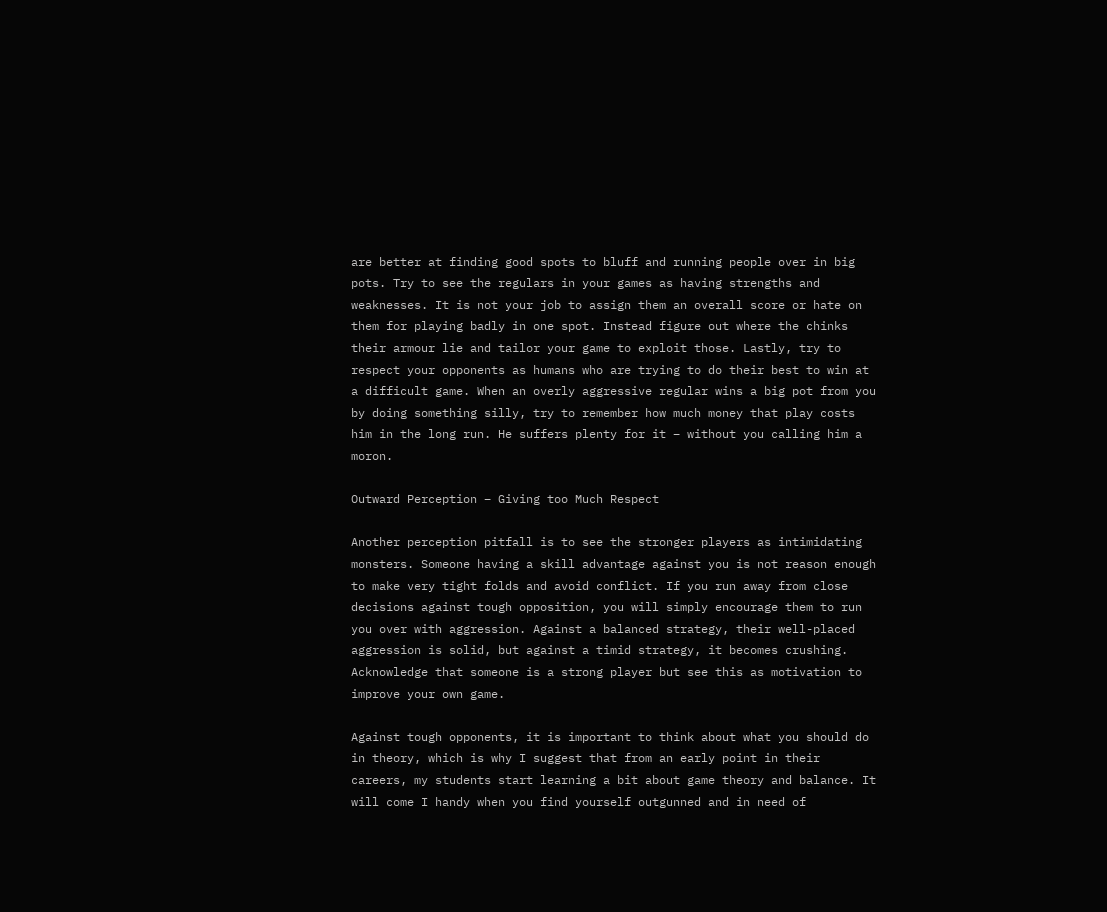are better at finding good spots to bluff and running people over in big pots. Try to see the regulars in your games as having strengths and weaknesses. It is not your job to assign them an overall score or hate on them for playing badly in one spot. Instead figure out where the chinks their armour lie and tailor your game to exploit those. Lastly, try to respect your opponents as humans who are trying to do their best to win at a difficult game. When an overly aggressive regular wins a big pot from you by doing something silly, try to remember how much money that play costs him in the long run. He suffers plenty for it – without you calling him a moron.

Outward Perception – Giving too Much Respect

Another perception pitfall is to see the stronger players as intimidating monsters. Someone having a skill advantage against you is not reason enough to make very tight folds and avoid conflict. If you run away from close decisions against tough opposition, you will simply encourage them to run you over with aggression. Against a balanced strategy, their well-placed aggression is solid, but against a timid strategy, it becomes crushing. Acknowledge that someone is a strong player but see this as motivation to improve your own game.

Against tough opponents, it is important to think about what you should do in theory, which is why I suggest that from an early point in their careers, my students start learning a bit about game theory and balance. It will come I handy when you find yourself outgunned and in need of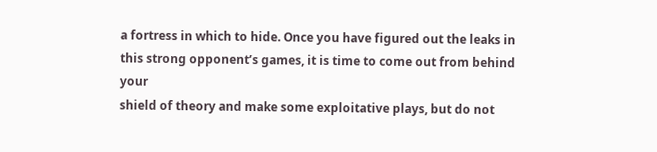a fortress in which to hide. Once you have figured out the leaks in this strong opponent’s games, it is time to come out from behind your
shield of theory and make some exploitative plays, but do not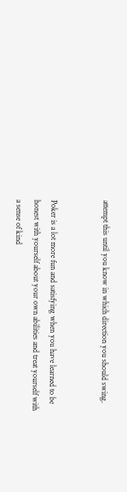attempt this until you know in which direction you should swing.


Poker is a lot more fun and satisfying when you have learned to be honest with yourself about your own abilities and treat yourself with a sense of kind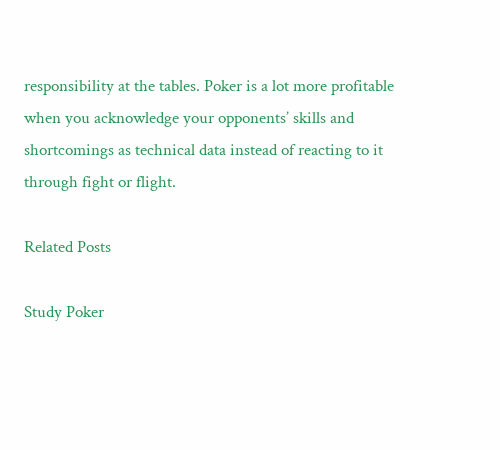responsibility at the tables. Poker is a lot more profitable when you acknowledge your opponents’ skills and shortcomings as technical data instead of reacting to it through fight or flight.

Related Posts

Study Poker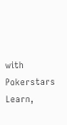with Pokerstars Learn,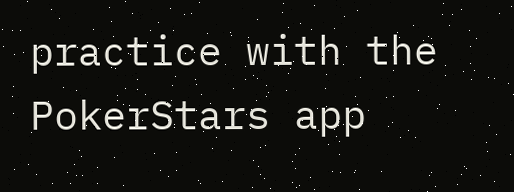practice with the PokerStars app